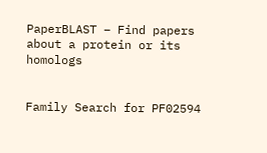PaperBLAST – Find papers about a protein or its homologs


Family Search for PF02594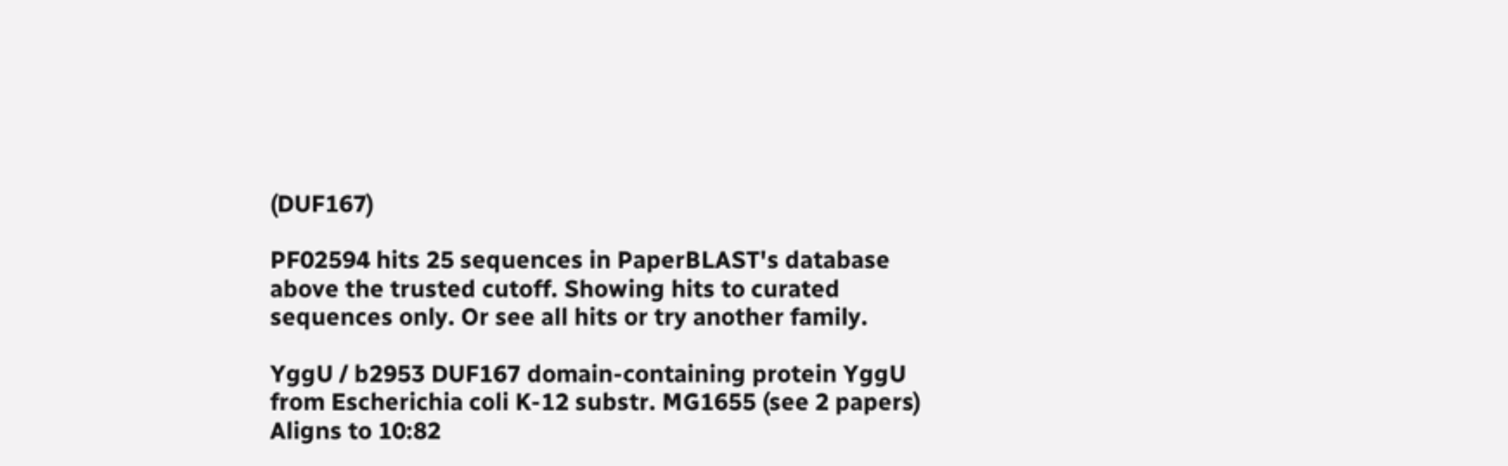(DUF167)

PF02594 hits 25 sequences in PaperBLAST's database above the trusted cutoff. Showing hits to curated sequences only. Or see all hits or try another family.

YggU / b2953 DUF167 domain-containing protein YggU from Escherichia coli K-12 substr. MG1655 (see 2 papers)
Aligns to 10:82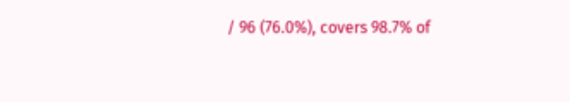/ 96 (76.0%), covers 98.7% of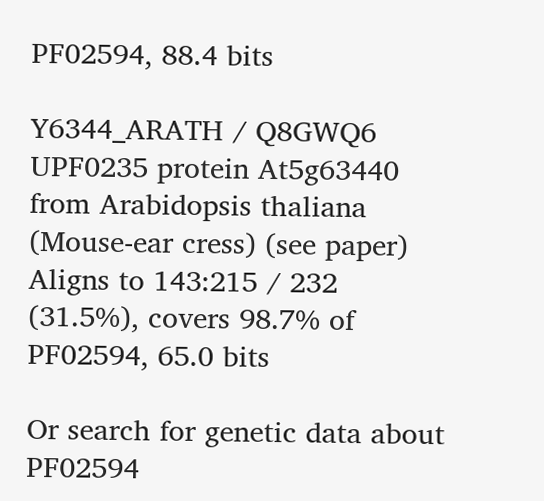PF02594, 88.4 bits

Y6344_ARATH / Q8GWQ6 UPF0235 protein At5g63440 from Arabidopsis thaliana (Mouse-ear cress) (see paper)
Aligns to 143:215 / 232 (31.5%), covers 98.7% of PF02594, 65.0 bits

Or search for genetic data about PF02594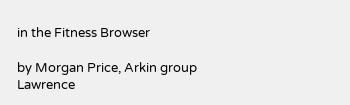in the Fitness Browser

by Morgan Price, Arkin group
Lawrence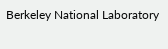Berkeley National Laboratory